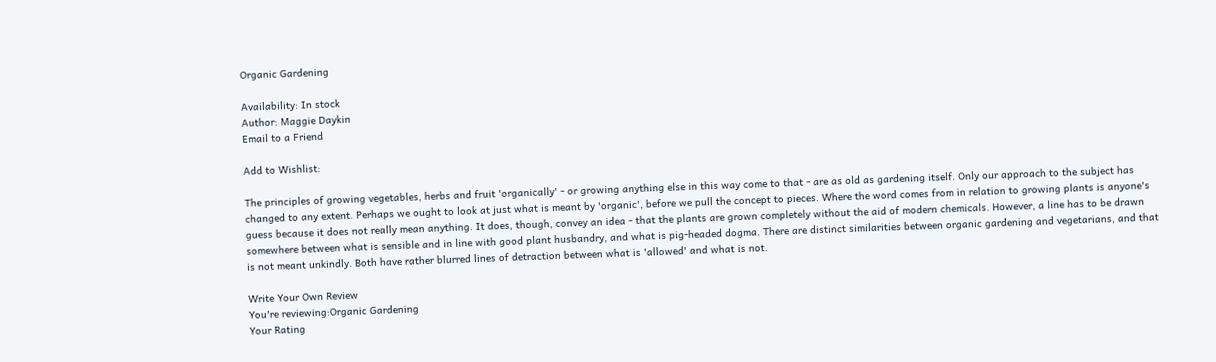Organic Gardening

Availability: In stock
Author: Maggie Daykin
Email to a Friend

Add to Wishlist:

The principles of growing vegetables, herbs and fruit 'organically' - or growing anything else in this way come to that - are as old as gardening itself. Only our approach to the subject has changed to any extent. Perhaps we ought to look at just what is meant by 'organic', before we pull the concept to pieces. Where the word comes from in relation to growing plants is anyone's guess because it does not really mean anything. It does, though, convey an idea - that the plants are grown completely without the aid of modern chemicals. However, a line has to be drawn somewhere between what is sensible and in line with good plant husbandry, and what is pig-headed dogma. There are distinct similarities between organic gardening and vegetarians, and that is not meant unkindly. Both have rather blurred lines of detraction between what is 'allowed' and what is not.

Write Your Own Review
You're reviewing:Organic Gardening
Your Rating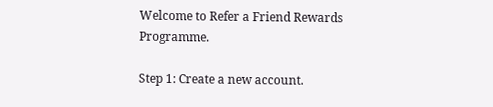Welcome to Refer a Friend Rewards Programme.

Step 1: Create a new account.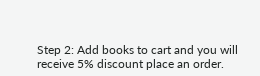Step 2: Add books to cart and you will receive 5% discount place an order.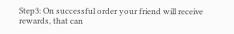Step3: On successful order your friend will receive rewards, that can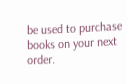be used to purchase books on your next order.